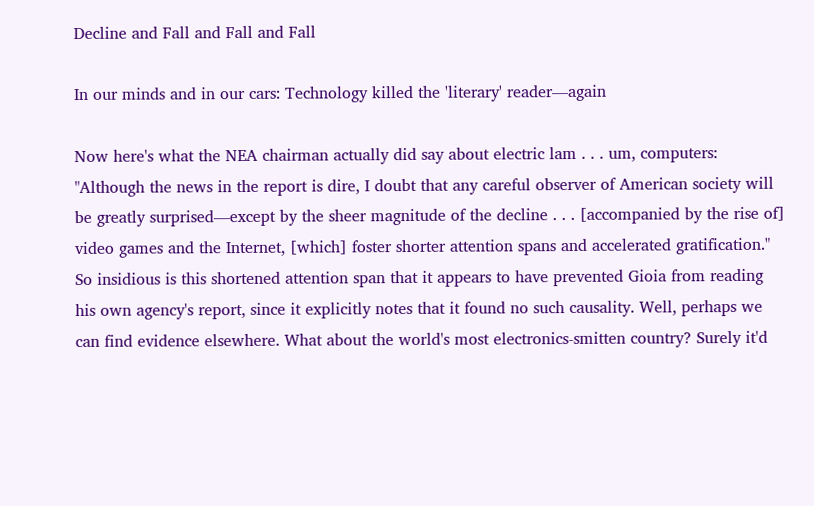Decline and Fall and Fall and Fall

In our minds and in our cars: Technology killed the 'literary' reader—again

Now here's what the NEA chairman actually did say about electric lam . . . um, computers: "Although the news in the report is dire, I doubt that any careful observer of American society will be greatly surprised—except by the sheer magnitude of the decline . . . [accompanied by the rise of] video games and the Internet, [which] foster shorter attention spans and accelerated gratification." So insidious is this shortened attention span that it appears to have prevented Gioia from reading his own agency's report, since it explicitly notes that it found no such causality. Well, perhaps we can find evidence elsewhere. What about the world's most electronics-smitten country? Surely it'd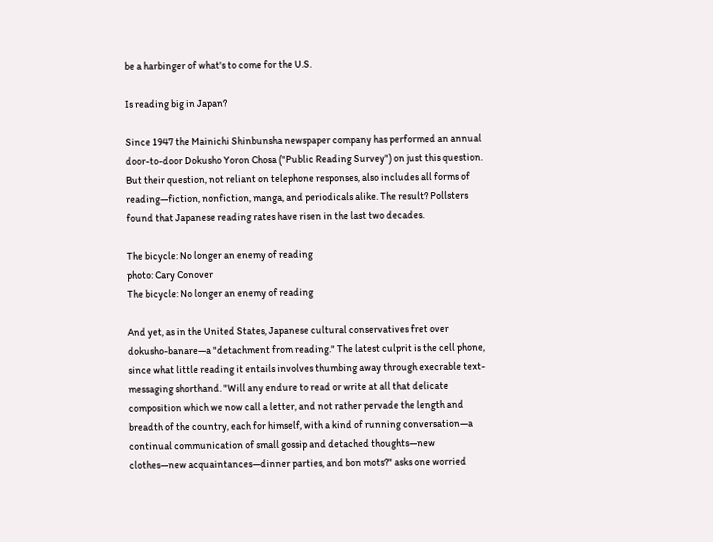be a harbinger of what's to come for the U.S.

Is reading big in Japan?

Since 1947 the Mainichi Shinbunsha newspaper company has performed an annual door-to-door Dokusho Yoron Chosa ("Public Reading Survey") on just this question. But their question, not reliant on telephone responses, also includes all forms of reading—fiction, nonfiction, manga, and periodicals alike. The result? Pollsters found that Japanese reading rates have risen in the last two decades.

The bicycle: No longer an enemy of reading
photo: Cary Conover
The bicycle: No longer an enemy of reading

And yet, as in the United States, Japanese cultural conservatives fret over dokusho-banare—a "detachment from reading." The latest culprit is the cell phone, since what little reading it entails involves thumbing away through execrable text-messaging shorthand. "Will any endure to read or write at all that delicate composition which we now call a letter, and not rather pervade the length and breadth of the country, each for himself, with a kind of running conversation—a continual communication of small gossip and detached thoughts—new clothes—new acquaintances—dinner parties, and bon mots?" asks one worried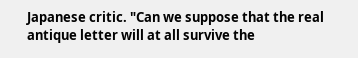Japanese critic. "Can we suppose that the real antique letter will at all survive the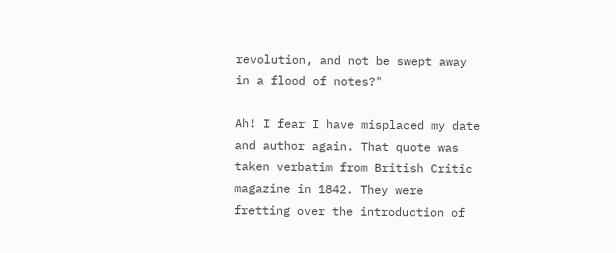revolution, and not be swept away in a flood of notes?"

Ah! I fear I have misplaced my date and author again. That quote was taken verbatim from British Critic magazine in 1842. They were fretting over the introduction of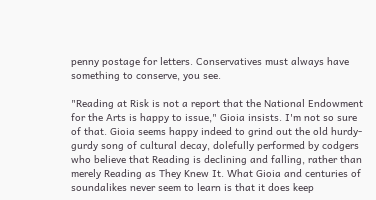penny postage for letters. Conservatives must always have something to conserve, you see.

"Reading at Risk is not a report that the National Endowment for the Arts is happy to issue," Gioia insists. I'm not so sure of that. Gioia seems happy indeed to grind out the old hurdy-gurdy song of cultural decay, dolefully performed by codgers who believe that Reading is declining and falling, rather than merely Reading as They Knew It. What Gioia and centuries of soundalikes never seem to learn is that it does keep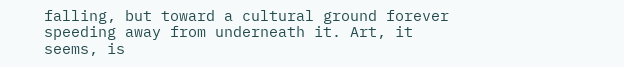falling, but toward a cultural ground forever speeding away from underneath it. Art, it seems, is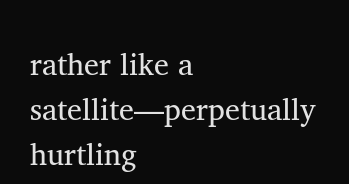rather like a satellite—perpetually hurtling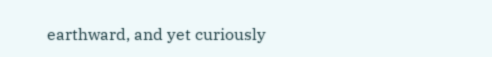earthward, and yet curiously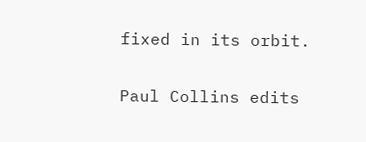fixed in its orbit.

Paul Collins edits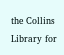the Collins Library for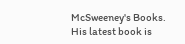McSweeney's Books. His latest book is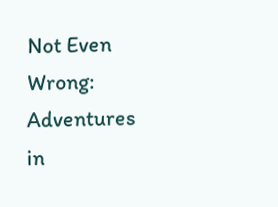Not Even Wrong: Adventures in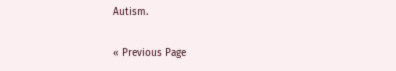Autism.

« Previous Page